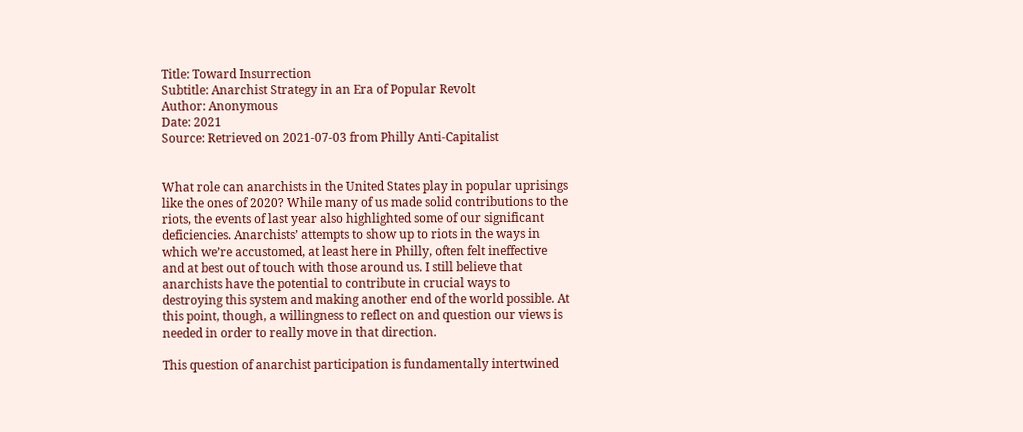Title: Toward Insurrection
Subtitle: Anarchist Strategy in an Era of Popular Revolt
Author: Anonymous
Date: 2021
Source: Retrieved on 2021-07-03 from Philly Anti-Capitalist


What role can anarchists in the United States play in popular uprisings like the ones of 2020? While many of us made solid contributions to the riots, the events of last year also highlighted some of our significant deficiencies. Anarchists’ attempts to show up to riots in the ways in which we’re accustomed, at least here in Philly, often felt ineffective and at best out of touch with those around us. I still believe that anarchists have the potential to contribute in crucial ways to destroying this system and making another end of the world possible. At this point, though, a willingness to reflect on and question our views is needed in order to really move in that direction.

This question of anarchist participation is fundamentally intertwined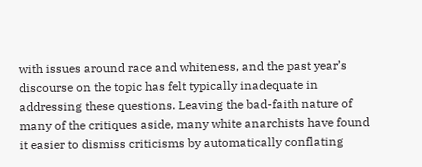with issues around race and whiteness, and the past year’s discourse on the topic has felt typically inadequate in addressing these questions. Leaving the bad-faith nature of many of the critiques aside, many white anarchists have found it easier to dismiss criticisms by automatically conflating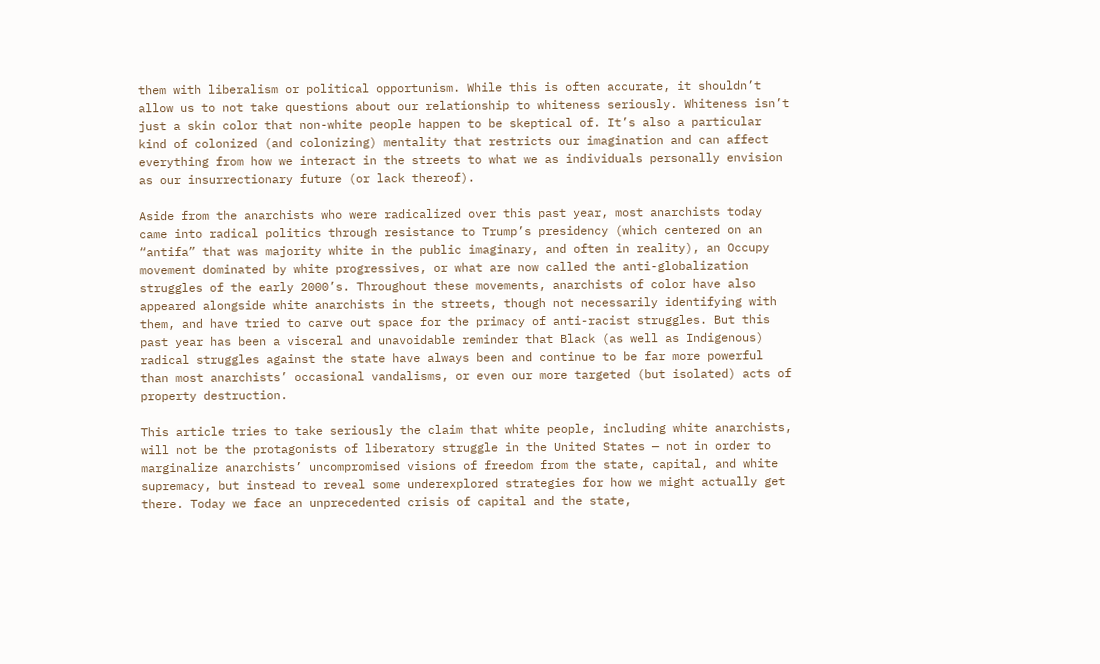them with liberalism or political opportunism. While this is often accurate, it shouldn’t allow us to not take questions about our relationship to whiteness seriously. Whiteness isn’t just a skin color that non-white people happen to be skeptical of. It’s also a particular kind of colonized (and colonizing) mentality that restricts our imagination and can affect everything from how we interact in the streets to what we as individuals personally envision as our insurrectionary future (or lack thereof).

Aside from the anarchists who were radicalized over this past year, most anarchists today came into radical politics through resistance to Trump’s presidency (which centered on an “antifa” that was majority white in the public imaginary, and often in reality), an Occupy movement dominated by white progressives, or what are now called the anti-globalization struggles of the early 2000’s. Throughout these movements, anarchists of color have also appeared alongside white anarchists in the streets, though not necessarily identifying with them, and have tried to carve out space for the primacy of anti-racist struggles. But this past year has been a visceral and unavoidable reminder that Black (as well as Indigenous) radical struggles against the state have always been and continue to be far more powerful than most anarchists’ occasional vandalisms, or even our more targeted (but isolated) acts of property destruction.

This article tries to take seriously the claim that white people, including white anarchists, will not be the protagonists of liberatory struggle in the United States — not in order to marginalize anarchists’ uncompromised visions of freedom from the state, capital, and white supremacy, but instead to reveal some underexplored strategies for how we might actually get there. Today we face an unprecedented crisis of capital and the state,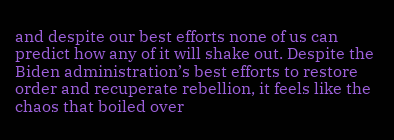and despite our best efforts none of us can predict how any of it will shake out. Despite the Biden administration’s best efforts to restore order and recuperate rebellion, it feels like the chaos that boiled over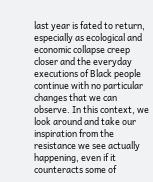last year is fated to return, especially as ecological and economic collapse creep closer and the everyday executions of Black people continue with no particular changes that we can observe. In this context, we look around and take our inspiration from the resistance we see actually happening, even if it counteracts some of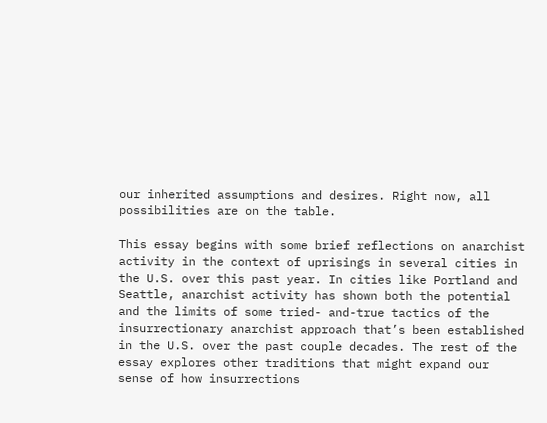our inherited assumptions and desires. Right now, all possibilities are on the table.

This essay begins with some brief reflections on anarchist activity in the context of uprisings in several cities in the U.S. over this past year. In cities like Portland and Seattle, anarchist activity has shown both the potential and the limits of some tried- and-true tactics of the insurrectionary anarchist approach that’s been established in the U.S. over the past couple decades. The rest of the essay explores other traditions that might expand our sense of how insurrections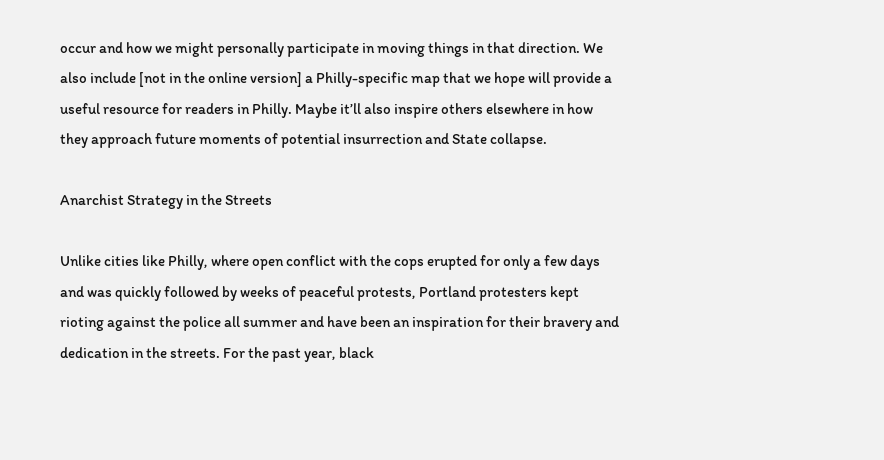occur and how we might personally participate in moving things in that direction. We also include [not in the online version] a Philly-specific map that we hope will provide a useful resource for readers in Philly. Maybe it’ll also inspire others elsewhere in how they approach future moments of potential insurrection and State collapse.

Anarchist Strategy in the Streets

Unlike cities like Philly, where open conflict with the cops erupted for only a few days and was quickly followed by weeks of peaceful protests, Portland protesters kept rioting against the police all summer and have been an inspiration for their bravery and dedication in the streets. For the past year, black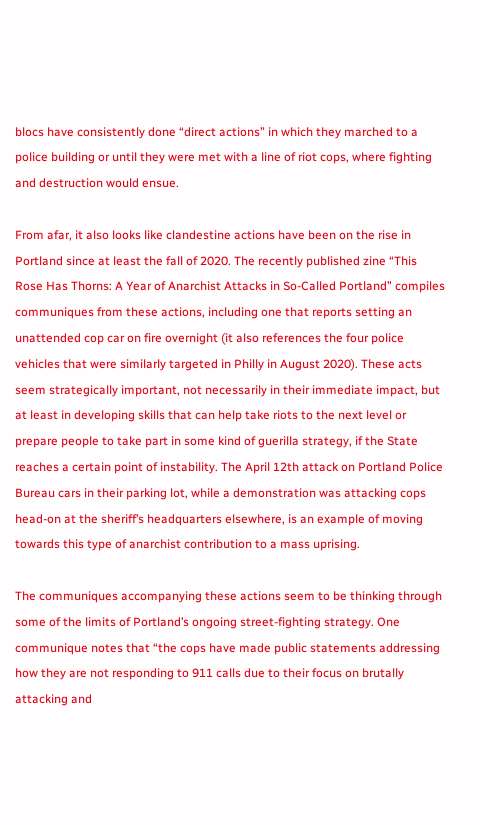blocs have consistently done “direct actions” in which they marched to a police building or until they were met with a line of riot cops, where fighting and destruction would ensue.

From afar, it also looks like clandestine actions have been on the rise in Portland since at least the fall of 2020. The recently published zine “This Rose Has Thorns: A Year of Anarchist Attacks in So-Called Portland” compiles communiques from these actions, including one that reports setting an unattended cop car on fire overnight (it also references the four police vehicles that were similarly targeted in Philly in August 2020). These acts seem strategically important, not necessarily in their immediate impact, but at least in developing skills that can help take riots to the next level or prepare people to take part in some kind of guerilla strategy, if the State reaches a certain point of instability. The April 12th attack on Portland Police Bureau cars in their parking lot, while a demonstration was attacking cops head-on at the sheriff’s headquarters elsewhere, is an example of moving towards this type of anarchist contribution to a mass uprising.

The communiques accompanying these actions seem to be thinking through some of the limits of Portland’s ongoing street-fighting strategy. One communique notes that “the cops have made public statements addressing how they are not responding to 911 calls due to their focus on brutally attacking and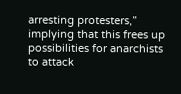arresting protesters,” implying that this frees up possibilities for anarchists to attack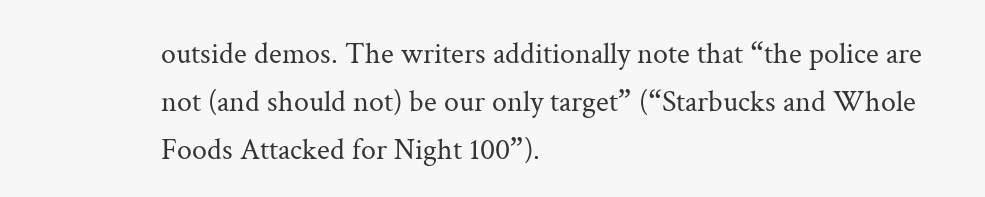outside demos. The writers additionally note that “the police are not (and should not) be our only target” (“Starbucks and Whole Foods Attacked for Night 100”).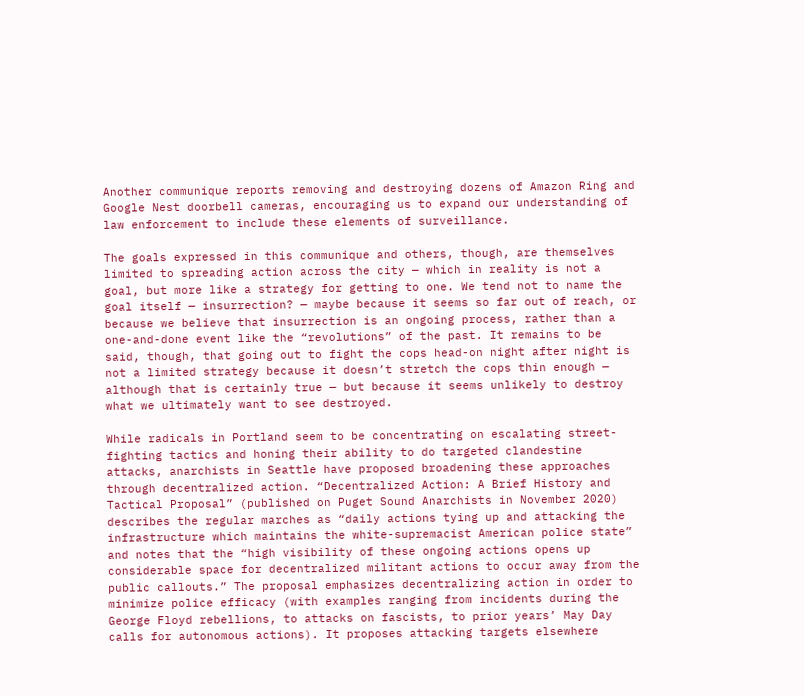Another communique reports removing and destroying dozens of Amazon Ring and Google Nest doorbell cameras, encouraging us to expand our understanding of law enforcement to include these elements of surveillance.

The goals expressed in this communique and others, though, are themselves limited to spreading action across the city — which in reality is not a goal, but more like a strategy for getting to one. We tend not to name the goal itself — insurrection? — maybe because it seems so far out of reach, or because we believe that insurrection is an ongoing process, rather than a one-and-done event like the “revolutions” of the past. It remains to be said, though, that going out to fight the cops head-on night after night is not a limited strategy because it doesn’t stretch the cops thin enough — although that is certainly true — but because it seems unlikely to destroy what we ultimately want to see destroyed.

While radicals in Portland seem to be concentrating on escalating street-fighting tactics and honing their ability to do targeted clandestine attacks, anarchists in Seattle have proposed broadening these approaches through decentralized action. “Decentralized Action: A Brief History and Tactical Proposal” (published on Puget Sound Anarchists in November 2020) describes the regular marches as “daily actions tying up and attacking the infrastructure which maintains the white-supremacist American police state” and notes that the “high visibility of these ongoing actions opens up considerable space for decentralized militant actions to occur away from the public callouts.” The proposal emphasizes decentralizing action in order to minimize police efficacy (with examples ranging from incidents during the George Floyd rebellions, to attacks on fascists, to prior years’ May Day calls for autonomous actions). It proposes attacking targets elsewhere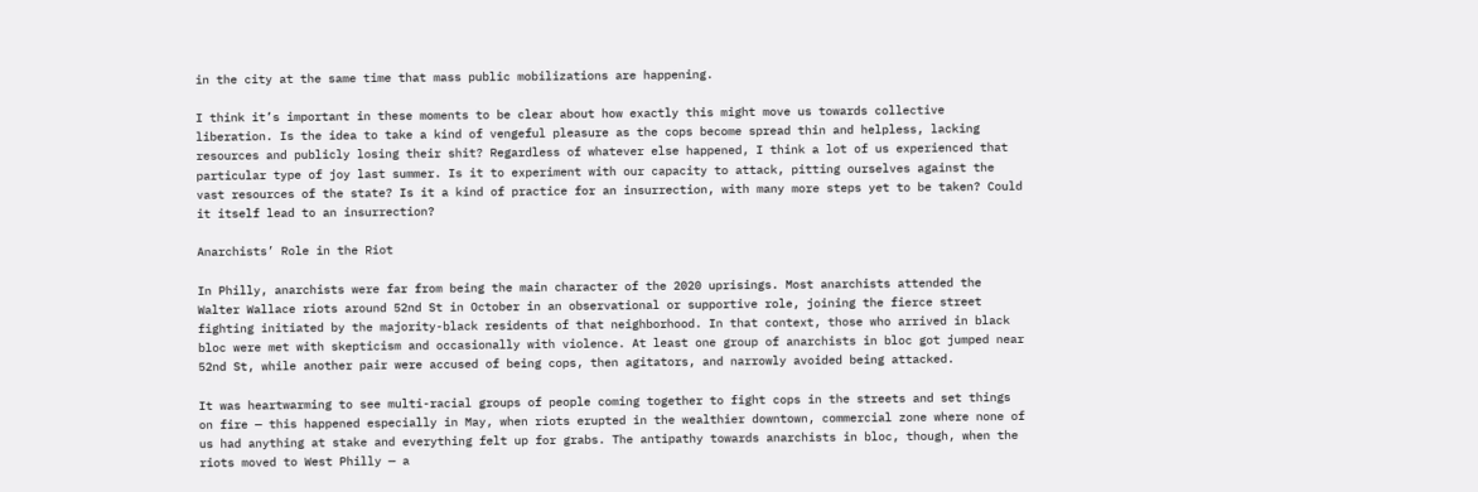in the city at the same time that mass public mobilizations are happening.

I think it’s important in these moments to be clear about how exactly this might move us towards collective liberation. Is the idea to take a kind of vengeful pleasure as the cops become spread thin and helpless, lacking resources and publicly losing their shit? Regardless of whatever else happened, I think a lot of us experienced that particular type of joy last summer. Is it to experiment with our capacity to attack, pitting ourselves against the vast resources of the state? Is it a kind of practice for an insurrection, with many more steps yet to be taken? Could it itself lead to an insurrection?

Anarchists’ Role in the Riot

In Philly, anarchists were far from being the main character of the 2020 uprisings. Most anarchists attended the Walter Wallace riots around 52nd St in October in an observational or supportive role, joining the fierce street fighting initiated by the majority-black residents of that neighborhood. In that context, those who arrived in black bloc were met with skepticism and occasionally with violence. At least one group of anarchists in bloc got jumped near 52nd St, while another pair were accused of being cops, then agitators, and narrowly avoided being attacked.

It was heartwarming to see multi-racial groups of people coming together to fight cops in the streets and set things on fire — this happened especially in May, when riots erupted in the wealthier downtown, commercial zone where none of us had anything at stake and everything felt up for grabs. The antipathy towards anarchists in bloc, though, when the riots moved to West Philly — a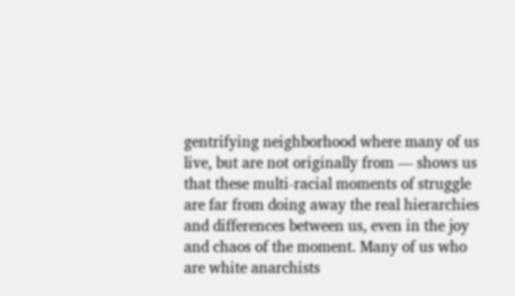gentrifying neighborhood where many of us live, but are not originally from — shows us that these multi-racial moments of struggle are far from doing away the real hierarchies and differences between us, even in the joy and chaos of the moment. Many of us who are white anarchists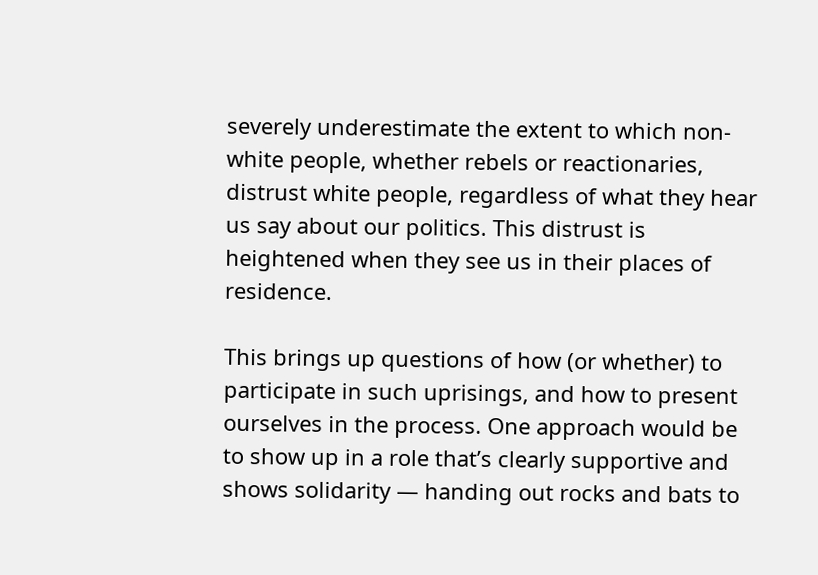severely underestimate the extent to which non-white people, whether rebels or reactionaries, distrust white people, regardless of what they hear us say about our politics. This distrust is heightened when they see us in their places of residence.

This brings up questions of how (or whether) to participate in such uprisings, and how to present ourselves in the process. One approach would be to show up in a role that’s clearly supportive and shows solidarity — handing out rocks and bats to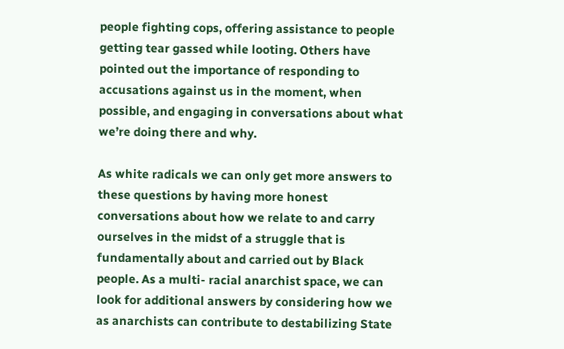people fighting cops, offering assistance to people getting tear gassed while looting. Others have pointed out the importance of responding to accusations against us in the moment, when possible, and engaging in conversations about what we’re doing there and why.

As white radicals we can only get more answers to these questions by having more honest conversations about how we relate to and carry ourselves in the midst of a struggle that is fundamentally about and carried out by Black people. As a multi- racial anarchist space, we can look for additional answers by considering how we as anarchists can contribute to destabilizing State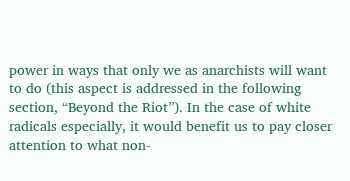power in ways that only we as anarchists will want to do (this aspect is addressed in the following section, “Beyond the Riot”). In the case of white radicals especially, it would benefit us to pay closer attention to what non-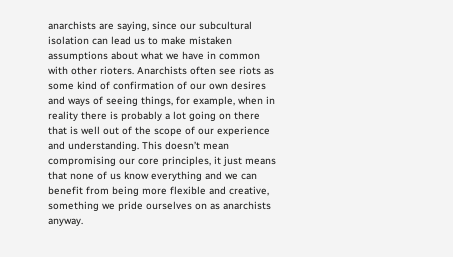anarchists are saying, since our subcultural isolation can lead us to make mistaken assumptions about what we have in common with other rioters. Anarchists often see riots as some kind of confirmation of our own desires and ways of seeing things, for example, when in reality there is probably a lot going on there that is well out of the scope of our experience and understanding. This doesn’t mean compromising our core principles, it just means that none of us know everything and we can benefit from being more flexible and creative, something we pride ourselves on as anarchists anyway.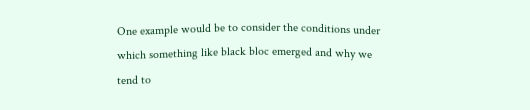One example would be to consider the conditions under which something like black bloc emerged and why we tend to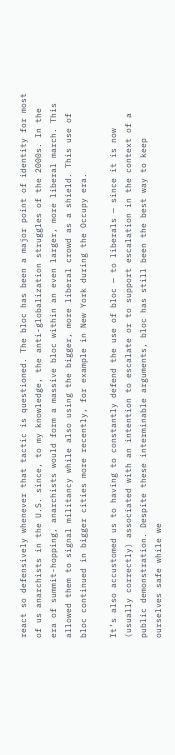react so defensively whenever that tactic is questioned. The bloc has been a major point of identity for most of us anarchists in the U.S. since, to my knowledge, the anti-globalization struggles of the 2000s. In the era of summit-hopping, anarchists would form a massive bloc within an even larger, more liberal march. This allowed them to signal militancy while also using the bigger, more liberal crowd as a shield. This use of bloc continued in bigger cities more recently, for example in New York during the Occupy era.

It’s also accustomed us to having to constantly defend the use of bloc — to liberals — since it is now (usually correctly) associated with an intention to escalate or to support escalation in the context of a public demonstration. Despite these interminable arguments, bloc has still been the best way to keep ourselves safe while we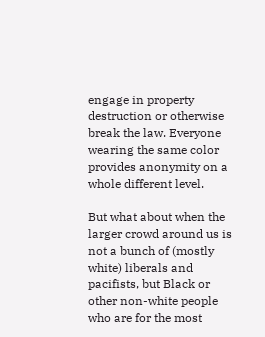engage in property destruction or otherwise break the law. Everyone wearing the same color provides anonymity on a whole different level.

But what about when the larger crowd around us is not a bunch of (mostly white) liberals and pacifists, but Black or other non-white people who are for the most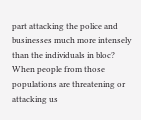part attacking the police and businesses much more intensely than the individuals in bloc? When people from those populations are threatening or attacking us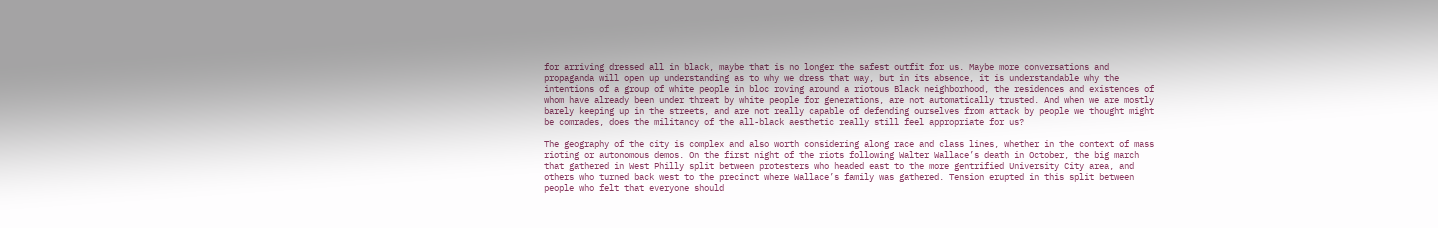for arriving dressed all in black, maybe that is no longer the safest outfit for us. Maybe more conversations and propaganda will open up understanding as to why we dress that way, but in its absence, it is understandable why the intentions of a group of white people in bloc roving around a riotous Black neighborhood, the residences and existences of whom have already been under threat by white people for generations, are not automatically trusted. And when we are mostly barely keeping up in the streets, and are not really capable of defending ourselves from attack by people we thought might be comrades, does the militancy of the all-black aesthetic really still feel appropriate for us?

The geography of the city is complex and also worth considering along race and class lines, whether in the context of mass rioting or autonomous demos. On the first night of the riots following Walter Wallace’s death in October, the big march that gathered in West Philly split between protesters who headed east to the more gentrified University City area, and others who turned back west to the precinct where Wallace’s family was gathered. Tension erupted in this split between people who felt that everyone should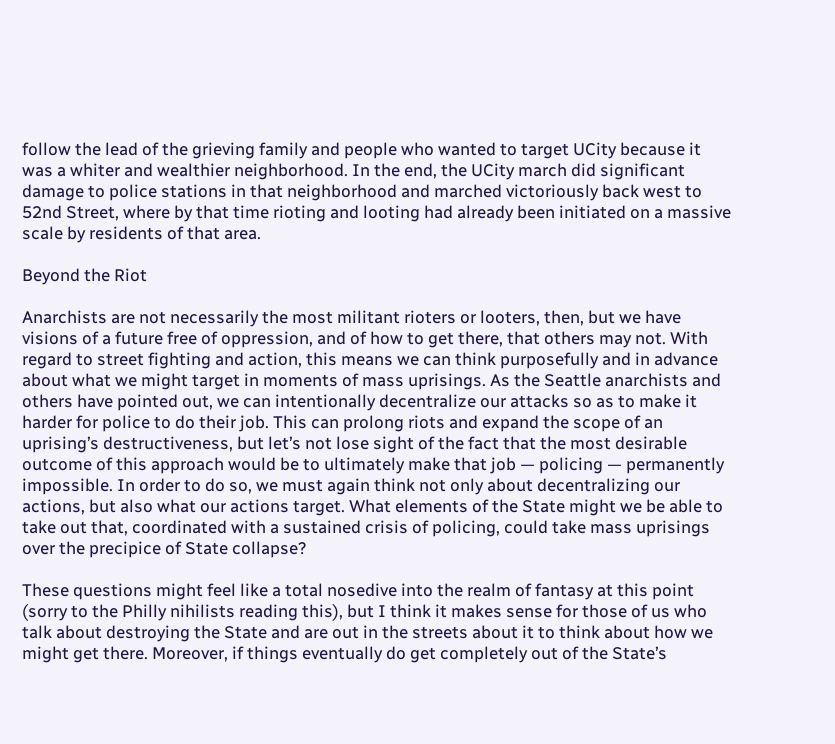follow the lead of the grieving family and people who wanted to target UCity because it was a whiter and wealthier neighborhood. In the end, the UCity march did significant damage to police stations in that neighborhood and marched victoriously back west to 52nd Street, where by that time rioting and looting had already been initiated on a massive scale by residents of that area.

Beyond the Riot

Anarchists are not necessarily the most militant rioters or looters, then, but we have visions of a future free of oppression, and of how to get there, that others may not. With regard to street fighting and action, this means we can think purposefully and in advance about what we might target in moments of mass uprisings. As the Seattle anarchists and others have pointed out, we can intentionally decentralize our attacks so as to make it harder for police to do their job. This can prolong riots and expand the scope of an uprising’s destructiveness, but let’s not lose sight of the fact that the most desirable outcome of this approach would be to ultimately make that job — policing — permanently impossible. In order to do so, we must again think not only about decentralizing our actions, but also what our actions target. What elements of the State might we be able to take out that, coordinated with a sustained crisis of policing, could take mass uprisings over the precipice of State collapse?

These questions might feel like a total nosedive into the realm of fantasy at this point (sorry to the Philly nihilists reading this), but I think it makes sense for those of us who talk about destroying the State and are out in the streets about it to think about how we might get there. Moreover, if things eventually do get completely out of the State’s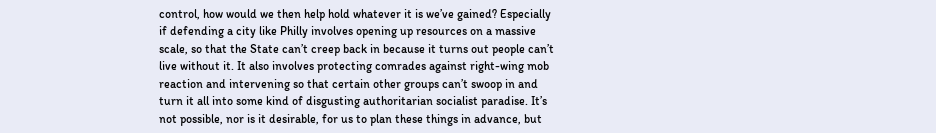control, how would we then help hold whatever it is we’ve gained? Especially if defending a city like Philly involves opening up resources on a massive scale, so that the State can’t creep back in because it turns out people can’t live without it. It also involves protecting comrades against right-wing mob reaction and intervening so that certain other groups can’t swoop in and turn it all into some kind of disgusting authoritarian socialist paradise. It’s not possible, nor is it desirable, for us to plan these things in advance, but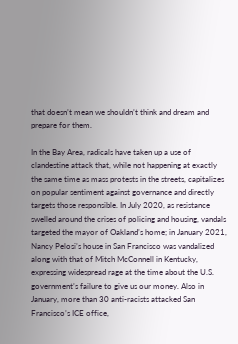that doesn’t mean we shouldn’t think and dream and prepare for them.

In the Bay Area, radicals have taken up a use of clandestine attack that, while not happening at exactly the same time as mass protests in the streets, capitalizes on popular sentiment against governance and directly targets those responsible. In July 2020, as resistance swelled around the crises of policing and housing, vandals targeted the mayor of Oakland’s home; in January 2021, Nancy Pelosi’s house in San Francisco was vandalized along with that of Mitch McConnell in Kentucky, expressing widespread rage at the time about the U.S. government’s failure to give us our money. Also in January, more than 30 anti-racists attacked San Francisco’s ICE office,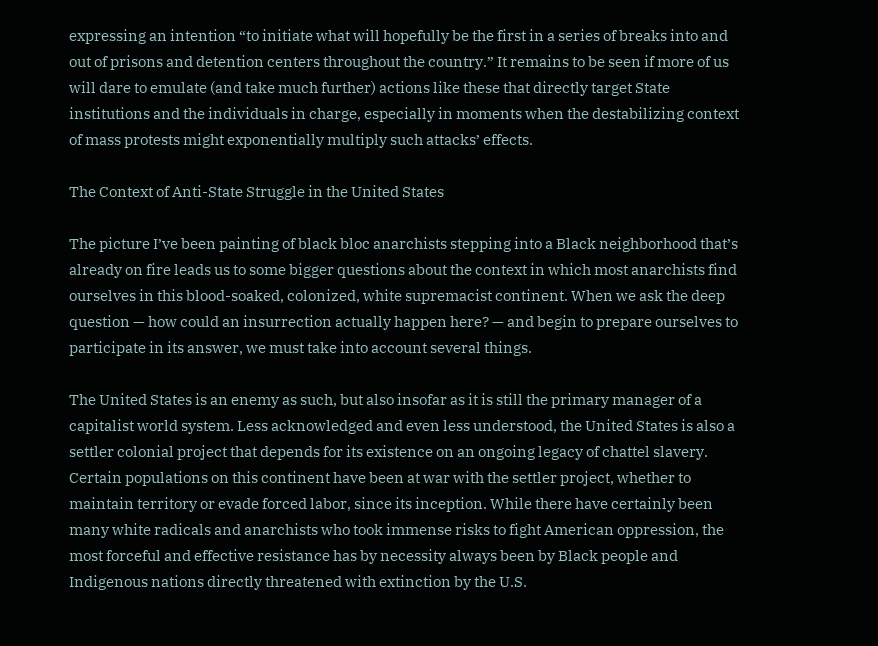expressing an intention “to initiate what will hopefully be the first in a series of breaks into and out of prisons and detention centers throughout the country.” It remains to be seen if more of us will dare to emulate (and take much further) actions like these that directly target State institutions and the individuals in charge, especially in moments when the destabilizing context of mass protests might exponentially multiply such attacks’ effects.

The Context of Anti-State Struggle in the United States

The picture I’ve been painting of black bloc anarchists stepping into a Black neighborhood that’s already on fire leads us to some bigger questions about the context in which most anarchists find ourselves in this blood-soaked, colonized, white supremacist continent. When we ask the deep question — how could an insurrection actually happen here? — and begin to prepare ourselves to participate in its answer, we must take into account several things.

The United States is an enemy as such, but also insofar as it is still the primary manager of a capitalist world system. Less acknowledged and even less understood, the United States is also a settler colonial project that depends for its existence on an ongoing legacy of chattel slavery. Certain populations on this continent have been at war with the settler project, whether to maintain territory or evade forced labor, since its inception. While there have certainly been many white radicals and anarchists who took immense risks to fight American oppression, the most forceful and effective resistance has by necessity always been by Black people and Indigenous nations directly threatened with extinction by the U.S.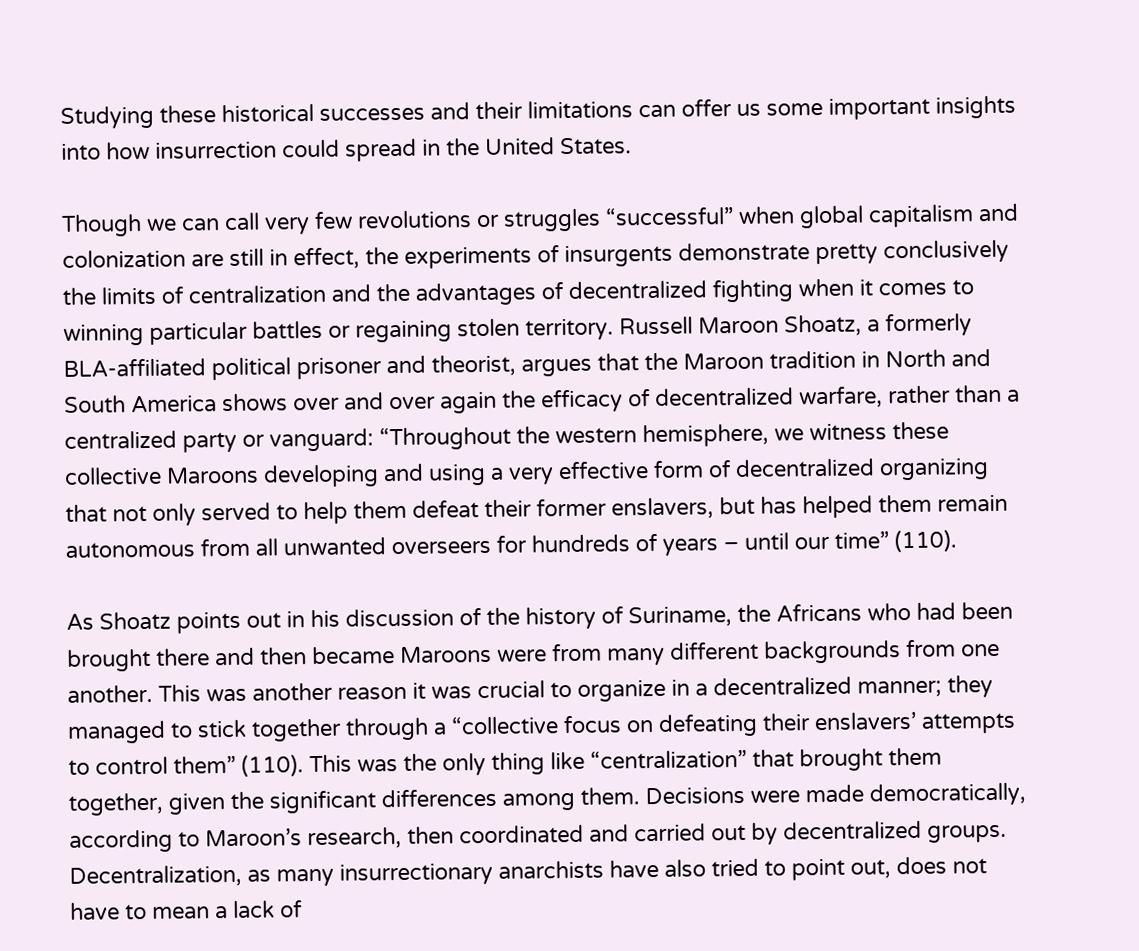Studying these historical successes and their limitations can offer us some important insights into how insurrection could spread in the United States.

Though we can call very few revolutions or struggles “successful” when global capitalism and colonization are still in effect, the experiments of insurgents demonstrate pretty conclusively the limits of centralization and the advantages of decentralized fighting when it comes to winning particular battles or regaining stolen territory. Russell Maroon Shoatz, a formerly BLA-affiliated political prisoner and theorist, argues that the Maroon tradition in North and South America shows over and over again the efficacy of decentralized warfare, rather than a centralized party or vanguard: “Throughout the western hemisphere, we witness these collective Maroons developing and using a very effective form of decentralized organizing that not only served to help them defeat their former enslavers, but has helped them remain autonomous from all unwanted overseers for hundreds of years – until our time” (110).

As Shoatz points out in his discussion of the history of Suriname, the Africans who had been brought there and then became Maroons were from many different backgrounds from one another. This was another reason it was crucial to organize in a decentralized manner; they managed to stick together through a “collective focus on defeating their enslavers’ attempts to control them” (110). This was the only thing like “centralization” that brought them together, given the significant differences among them. Decisions were made democratically, according to Maroon’s research, then coordinated and carried out by decentralized groups. Decentralization, as many insurrectionary anarchists have also tried to point out, does not have to mean a lack of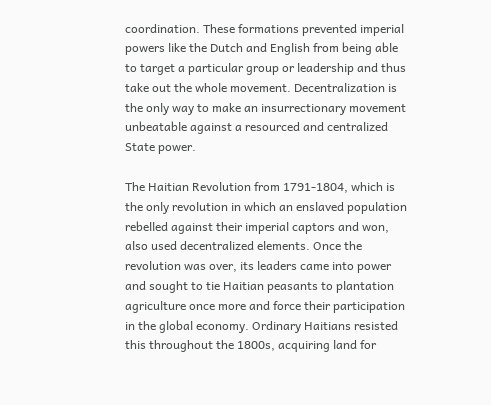coordination. These formations prevented imperial powers like the Dutch and English from being able to target a particular group or leadership and thus take out the whole movement. Decentralization is the only way to make an insurrectionary movement unbeatable against a resourced and centralized State power.

The Haitian Revolution from 1791-1804, which is the only revolution in which an enslaved population rebelled against their imperial captors and won, also used decentralized elements. Once the revolution was over, its leaders came into power and sought to tie Haitian peasants to plantation agriculture once more and force their participation in the global economy. Ordinary Haitians resisted this throughout the 1800s, acquiring land for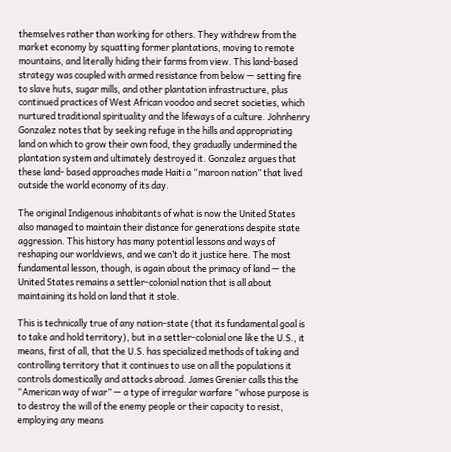themselves rather than working for others. They withdrew from the market economy by squatting former plantations, moving to remote mountains, and literally hiding their farms from view. This land-based strategy was coupled with armed resistance from below — setting fire to slave huts, sugar mills, and other plantation infrastructure, plus continued practices of West African voodoo and secret societies, which nurtured traditional spirituality and the lifeways of a culture. Johnhenry Gonzalez notes that by seeking refuge in the hills and appropriating land on which to grow their own food, they gradually undermined the plantation system and ultimately destroyed it. Gonzalez argues that these land- based approaches made Haiti a “maroon nation” that lived outside the world economy of its day.

The original Indigenous inhabitants of what is now the United States also managed to maintain their distance for generations despite state aggression. This history has many potential lessons and ways of reshaping our worldviews, and we can’t do it justice here. The most fundamental lesson, though, is again about the primacy of land — the United States remains a settler-colonial nation that is all about maintaining its hold on land that it stole.

This is technically true of any nation-state (that its fundamental goal is to take and hold territory), but in a settler-colonial one like the U.S., it means, first of all, that the U.S. has specialized methods of taking and controlling territory that it continues to use on all the populations it controls domestically and attacks abroad. James Grenier calls this the “American way of war” — a type of irregular warfare “whose purpose is to destroy the will of the enemy people or their capacity to resist, employing any means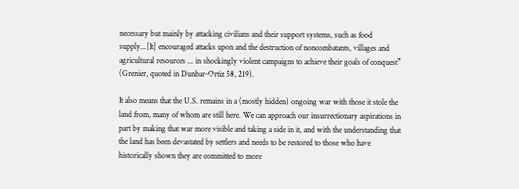necessary but mainly by attacking civilians and their support systems, such as food supply...[It] encouraged attacks upon and the destruction of noncombatants, villages and agricultural resources ... in shockingly violent campaigns to achieve their goals of conquest” (Grenier, quoted in Dunbar-Ortiz 58, 219).

It also means that the U.S. remains in a (mostly hidden) ongoing war with those it stole the land from, many of whom are still here. We can approach our insurrectionary aspirations in part by making that war more visible and taking a side in it, and with the understanding that the land has been devastated by settlers and needs to be restored to those who have historically shown they are committed to more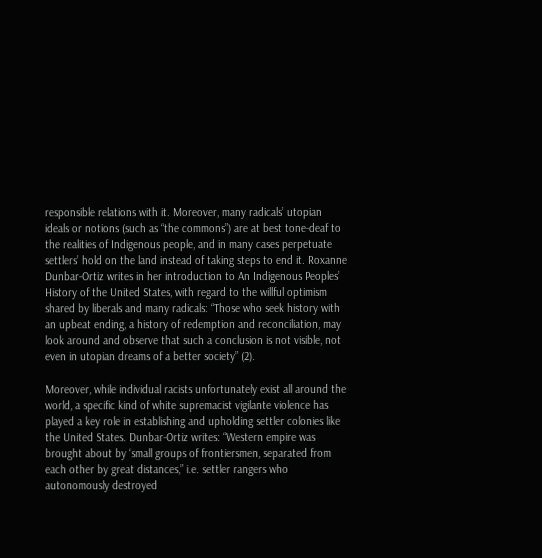responsible relations with it. Moreover, many radicals’ utopian ideals or notions (such as “the commons”) are at best tone-deaf to the realities of Indigenous people, and in many cases perpetuate settlers’ hold on the land instead of taking steps to end it. Roxanne Dunbar-Ortiz writes in her introduction to An Indigenous Peoples’ History of the United States, with regard to the willful optimism shared by liberals and many radicals: “Those who seek history with an upbeat ending, a history of redemption and reconciliation, may look around and observe that such a conclusion is not visible, not even in utopian dreams of a better society” (2).

Moreover, while individual racists unfortunately exist all around the world, a specific kind of white supremacist vigilante violence has played a key role in establishing and upholding settler colonies like the United States. Dunbar-Ortiz writes: “Western empire was brought about by ‘small groups of frontiersmen, separated from each other by great distances,” i.e. settler rangers who autonomously destroyed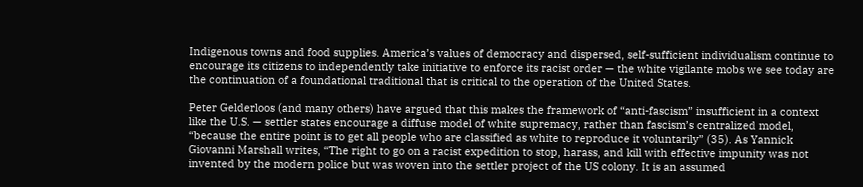Indigenous towns and food supplies. America’s values of democracy and dispersed, self-sufficient individualism continue to encourage its citizens to independently take initiative to enforce its racist order — the white vigilante mobs we see today are the continuation of a foundational traditional that is critical to the operation of the United States.

Peter Gelderloos (and many others) have argued that this makes the framework of “anti-fascism” insufficient in a context like the U.S. — settler states encourage a diffuse model of white supremacy, rather than fascism’s centralized model, “because the entire point is to get all people who are classified as white to reproduce it voluntarily” (35). As Yannick Giovanni Marshall writes, “The right to go on a racist expedition to stop, harass, and kill with effective impunity was not invented by the modern police but was woven into the settler project of the US colony. It is an assumed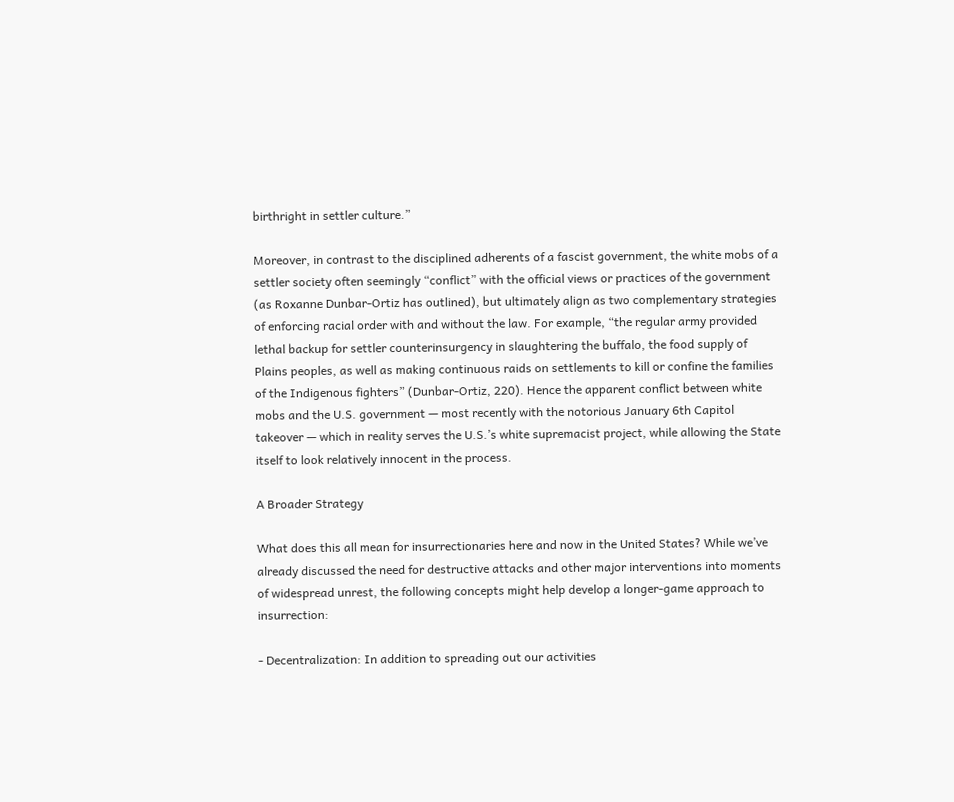birthright in settler culture.”

Moreover, in contrast to the disciplined adherents of a fascist government, the white mobs of a settler society often seemingly “conflict” with the official views or practices of the government (as Roxanne Dunbar-Ortiz has outlined), but ultimately align as two complementary strategies of enforcing racial order with and without the law. For example, “the regular army provided lethal backup for settler counterinsurgency in slaughtering the buffalo, the food supply of Plains peoples, as well as making continuous raids on settlements to kill or confine the families of the Indigenous fighters” (Dunbar-Ortiz, 220). Hence the apparent conflict between white mobs and the U.S. government — most recently with the notorious January 6th Capitol takeover — which in reality serves the U.S.’s white supremacist project, while allowing the State itself to look relatively innocent in the process.

A Broader Strategy

What does this all mean for insurrectionaries here and now in the United States? While we’ve already discussed the need for destructive attacks and other major interventions into moments of widespread unrest, the following concepts might help develop a longer-game approach to insurrection:

- Decentralization: In addition to spreading out our activities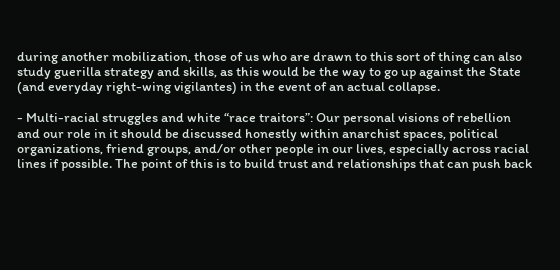during another mobilization, those of us who are drawn to this sort of thing can also study guerilla strategy and skills, as this would be the way to go up against the State (and everyday right-wing vigilantes) in the event of an actual collapse.

- Multi-racial struggles and white “race traitors”: Our personal visions of rebellion and our role in it should be discussed honestly within anarchist spaces, political organizations, friend groups, and/or other people in our lives, especially across racial lines if possible. The point of this is to build trust and relationships that can push back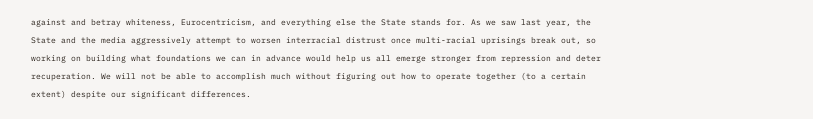against and betray whiteness, Eurocentricism, and everything else the State stands for. As we saw last year, the State and the media aggressively attempt to worsen interracial distrust once multi-racial uprisings break out, so working on building what foundations we can in advance would help us all emerge stronger from repression and deter recuperation. We will not be able to accomplish much without figuring out how to operate together (to a certain extent) despite our significant differences.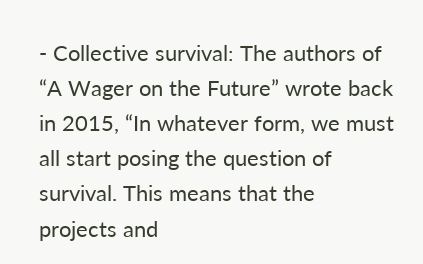- Collective survival: The authors of “A Wager on the Future” wrote back in 2015, “In whatever form, we must all start posing the question of survival. This means that the projects and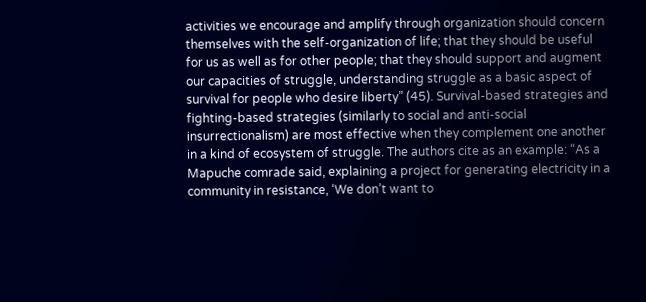activities we encourage and amplify through organization should concern themselves with the self-organization of life; that they should be useful for us as well as for other people; that they should support and augment our capacities of struggle, understanding struggle as a basic aspect of survival for people who desire liberty” (45). Survival-based strategies and fighting-based strategies (similarly to social and anti-social insurrectionalism) are most effective when they complement one another in a kind of ecosystem of struggle. The authors cite as an example: “As a Mapuche comrade said, explaining a project for generating electricity in a community in resistance, ‘We don’t want to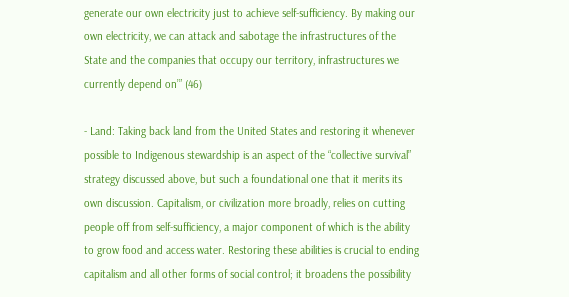generate our own electricity just to achieve self-sufficiency. By making our own electricity, we can attack and sabotage the infrastructures of the State and the companies that occupy our territory, infrastructures we currently depend on’” (46)

- Land: Taking back land from the United States and restoring it whenever possible to Indigenous stewardship is an aspect of the “collective survival” strategy discussed above, but such a foundational one that it merits its own discussion. Capitalism, or civilization more broadly, relies on cutting people off from self-sufficiency, a major component of which is the ability to grow food and access water. Restoring these abilities is crucial to ending capitalism and all other forms of social control; it broadens the possibility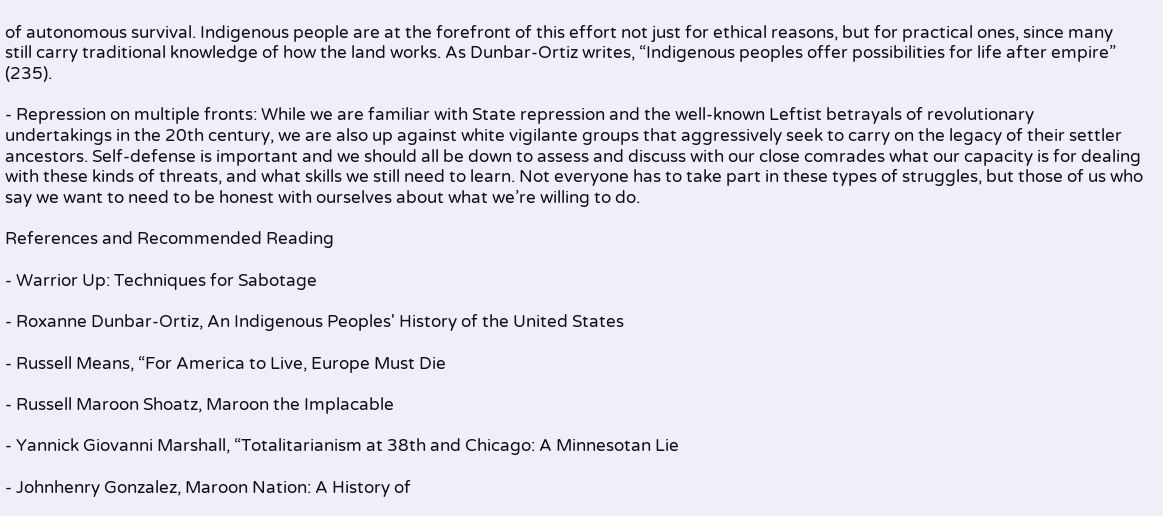of autonomous survival. Indigenous people are at the forefront of this effort not just for ethical reasons, but for practical ones, since many still carry traditional knowledge of how the land works. As Dunbar-Ortiz writes, “Indigenous peoples offer possibilities for life after empire” (235).

- Repression on multiple fronts: While we are familiar with State repression and the well-known Leftist betrayals of revolutionary undertakings in the 20th century, we are also up against white vigilante groups that aggressively seek to carry on the legacy of their settler ancestors. Self-defense is important and we should all be down to assess and discuss with our close comrades what our capacity is for dealing with these kinds of threats, and what skills we still need to learn. Not everyone has to take part in these types of struggles, but those of us who say we want to need to be honest with ourselves about what we’re willing to do.

References and Recommended Reading

- Warrior Up: Techniques for Sabotage

- Roxanne Dunbar-Ortiz, An Indigenous Peoples' History of the United States

- Russell Means, “For America to Live, Europe Must Die

- Russell Maroon Shoatz, Maroon the Implacable

- Yannick Giovanni Marshall, “Totalitarianism at 38th and Chicago: A Minnesotan Lie

- Johnhenry Gonzalez, Maroon Nation: A History of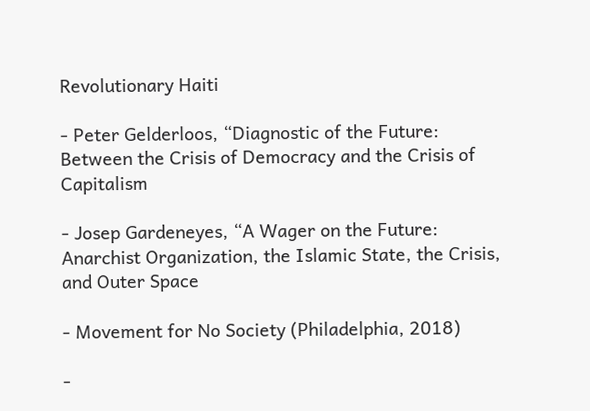Revolutionary Haiti

- Peter Gelderloos, “Diagnostic of the Future: Between the Crisis of Democracy and the Crisis of Capitalism

- Josep Gardeneyes, “A Wager on the Future: Anarchist Organization, the Islamic State, the Crisis, and Outer Space

- Movement for No Society (Philadelphia, 2018)

-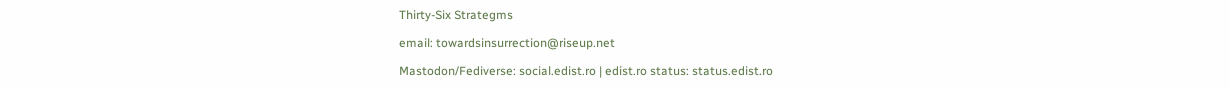Thirty-Six Strategms

email: towardsinsurrection@riseup.net

Mastodon/Fediverse: social.edist.ro | edist.ro status: status.edist.ro